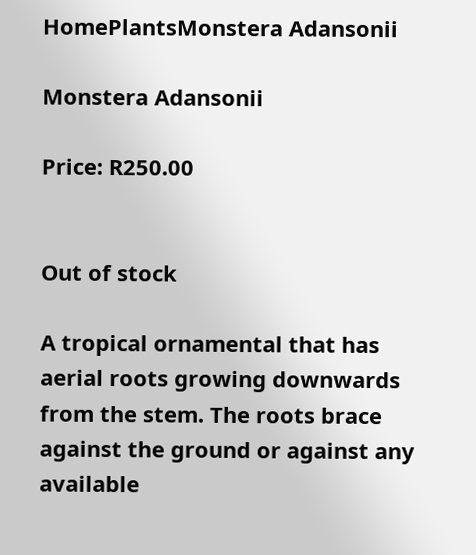HomePlantsMonstera Adansonii

Monstera Adansonii

Price: R250.00


Out of stock

A tropical ornamental that has aerial roots growing downwards from the stem. The roots brace against the ground or against any available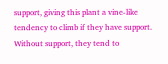support, giving this plant a vine-like tendency to climb if they have support. Without support, they tend to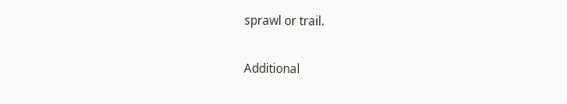sprawl or trail.


Additional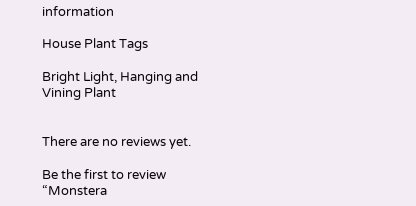information

House Plant Tags

Bright Light, Hanging and Vining Plant


There are no reviews yet.

Be the first to review “Monstera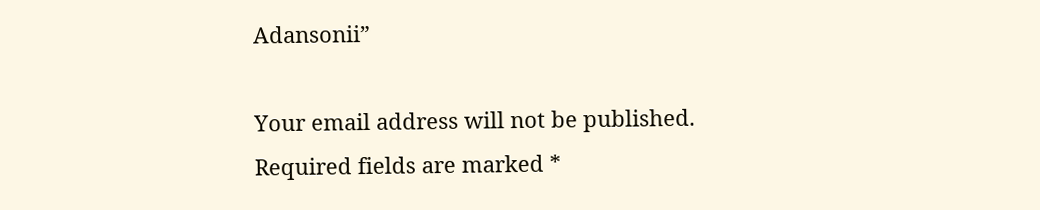Adansonii”

Your email address will not be published. Required fields are marked *